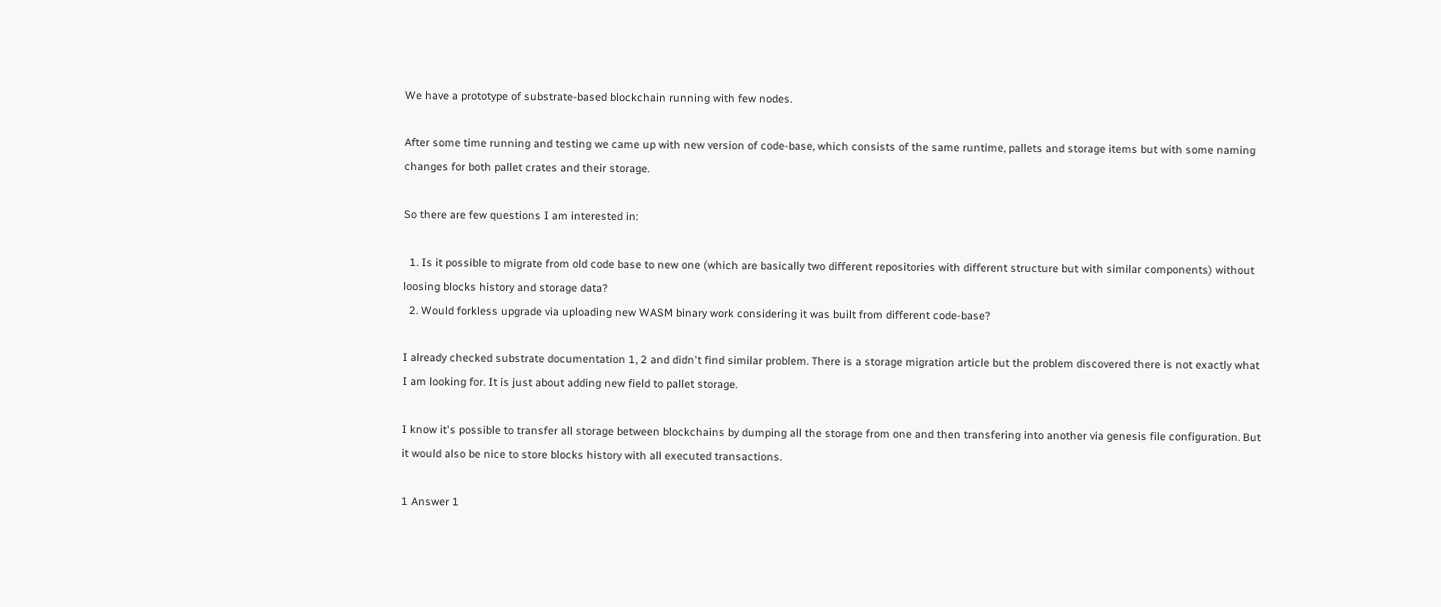We have a prototype of substrate-based blockchain running with few nodes.

After some time running and testing we came up with new version of code-base, which consists of the same runtime, pallets and storage items but with some naming changes for both pallet crates and their storage.

So there are few questions I am interested in:

  1. Is it possible to migrate from old code base to new one (which are basically two different repositories with different structure but with similar components) without loosing blocks history and storage data?
  2. Would forkless upgrade via uploading new WASM binary work considering it was built from different code-base?

I already checked substrate documentation 1, 2 and didn't find similar problem. There is a storage migration article but the problem discovered there is not exactly what I am looking for. It is just about adding new field to pallet storage.

I know it's possible to transfer all storage between blockchains by dumping all the storage from one and then transfering into another via genesis file configuration. But it would also be nice to store blocks history with all executed transactions.

1 Answer 1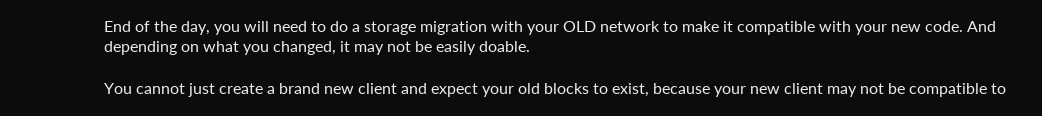End of the day, you will need to do a storage migration with your OLD network to make it compatible with your new code. And depending on what you changed, it may not be easily doable.

You cannot just create a brand new client and expect your old blocks to exist, because your new client may not be compatible to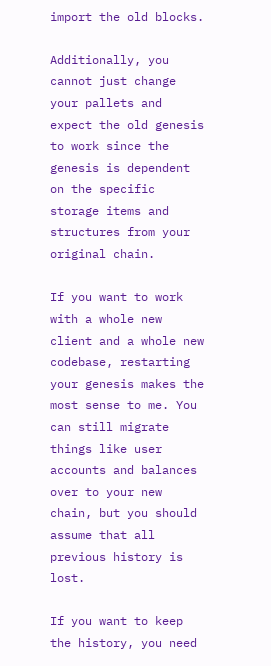import the old blocks.

Additionally, you cannot just change your pallets and expect the old genesis to work since the genesis is dependent on the specific storage items and structures from your original chain.

If you want to work with a whole new client and a whole new codebase, restarting your genesis makes the most sense to me. You can still migrate things like user accounts and balances over to your new chain, but you should assume that all previous history is lost.

If you want to keep the history, you need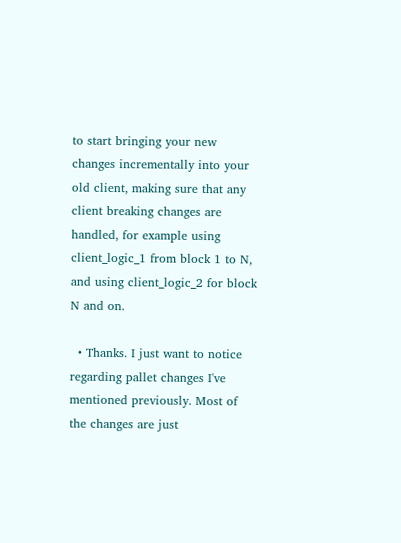to start bringing your new changes incrementally into your old client, making sure that any client breaking changes are handled, for example using client_logic_1 from block 1 to N, and using client_logic_2 for block N and on.

  • Thanks. I just want to notice regarding pallet changes I've mentioned previously. Most of the changes are just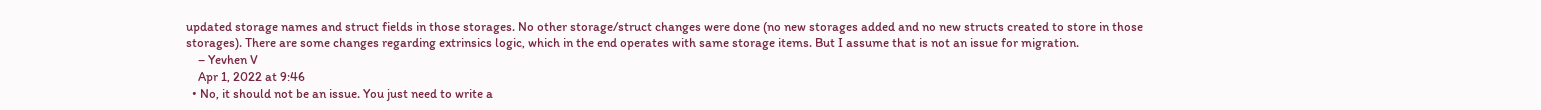updated storage names and struct fields in those storages. No other storage/struct changes were done (no new storages added and no new structs created to store in those storages). There are some changes regarding extrinsics logic, which in the end operates with same storage items. But I assume that is not an issue for migration.
    – Yevhen V
    Apr 1, 2022 at 9:46
  • No, it should not be an issue. You just need to write a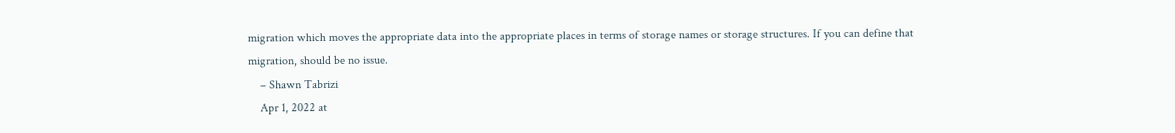migration which moves the appropriate data into the appropriate places in terms of storage names or storage structures. If you can define that migration, should be no issue.
    – Shawn Tabrizi
    Apr 1, 2022 at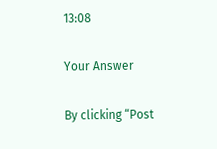13:08

Your Answer

By clicking “Post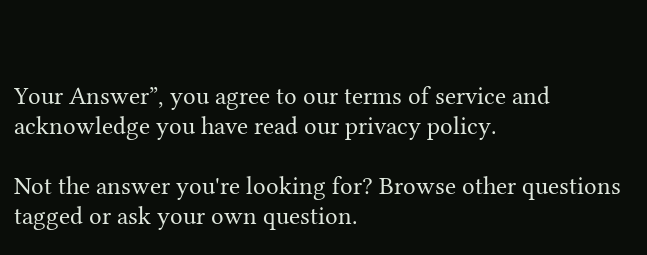Your Answer”, you agree to our terms of service and acknowledge you have read our privacy policy.

Not the answer you're looking for? Browse other questions tagged or ask your own question.